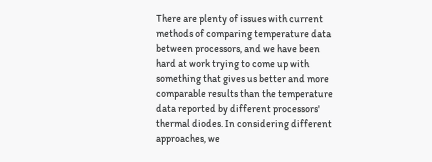There are plenty of issues with current methods of comparing temperature data between processors, and we have been hard at work trying to come up with something that gives us better and more comparable results than the temperature data reported by different processors' thermal diodes. In considering different approaches, we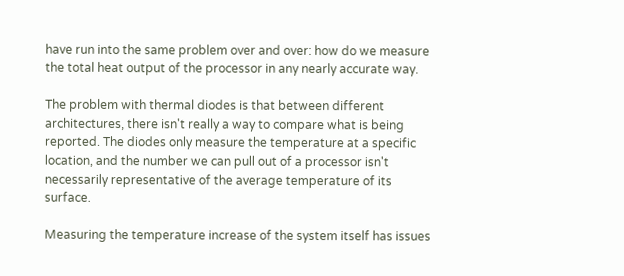have run into the same problem over and over: how do we measure the total heat output of the processor in any nearly accurate way.

The problem with thermal diodes is that between different architectures, there isn't really a way to compare what is being reported. The diodes only measure the temperature at a specific location, and the number we can pull out of a processor isn't necessarily representative of the average temperature of its surface.

Measuring the temperature increase of the system itself has issues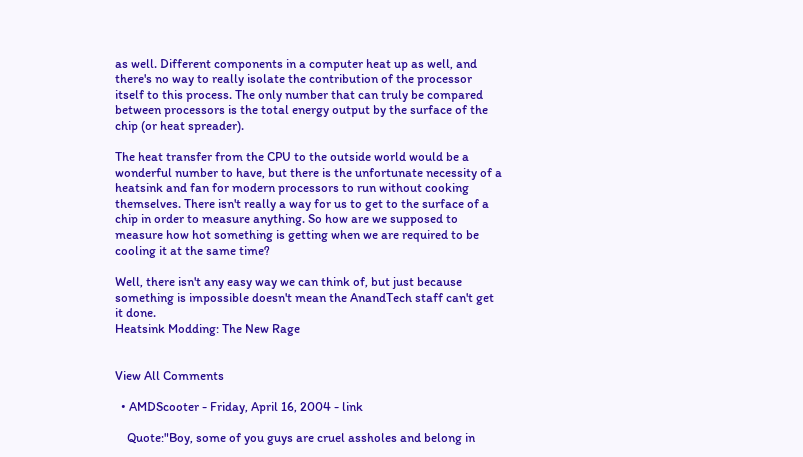as well. Different components in a computer heat up as well, and there's no way to really isolate the contribution of the processor itself to this process. The only number that can truly be compared between processors is the total energy output by the surface of the chip (or heat spreader).

The heat transfer from the CPU to the outside world would be a wonderful number to have, but there is the unfortunate necessity of a heatsink and fan for modern processors to run without cooking themselves. There isn't really a way for us to get to the surface of a chip in order to measure anything. So how are we supposed to measure how hot something is getting when we are required to be cooling it at the same time?

Well, there isn't any easy way we can think of, but just because something is impossible doesn't mean the AnandTech staff can't get it done.
Heatsink Modding: The New Rage


View All Comments

  • AMDScooter - Friday, April 16, 2004 - link

    Quote:"Boy, some of you guys are cruel assholes and belong in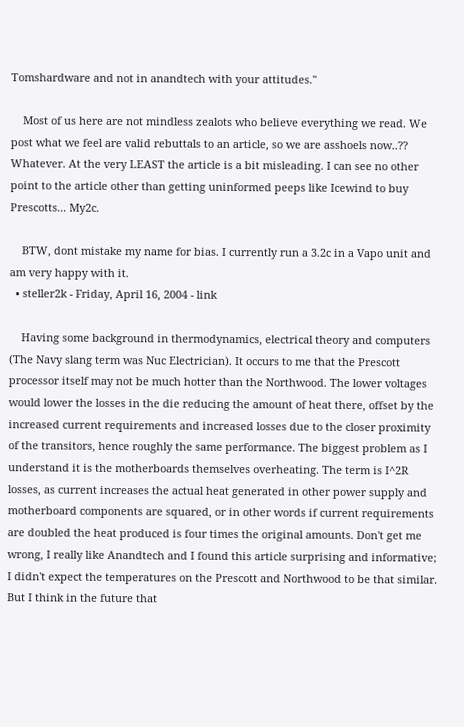Tomshardware and not in anandtech with your attitudes."

    Most of us here are not mindless zealots who believe everything we read. We post what we feel are valid rebuttals to an article, so we are asshoels now..?? Whatever. At the very LEAST the article is a bit misleading. I can see no other point to the article other than getting uninformed peeps like Icewind to buy Prescotts... My2c.

    BTW, dont mistake my name for bias. I currently run a 3.2c in a Vapo unit and am very happy with it.
  • steller2k - Friday, April 16, 2004 - link

    Having some background in thermodynamics, electrical theory and computers (The Navy slang term was Nuc Electrician). It occurs to me that the Prescott processor itself may not be much hotter than the Northwood. The lower voltages would lower the losses in the die reducing the amount of heat there, offset by the increased current requirements and increased losses due to the closer proximity of the transitors, hence roughly the same performance. The biggest problem as I understand it is the motherboards themselves overheating. The term is I^2R losses, as current increases the actual heat generated in other power supply and motherboard components are squared, or in other words if current requirements are doubled the heat produced is four times the original amounts. Don't get me wrong, I really like Anandtech and I found this article surprising and informative; I didn't expect the temperatures on the Prescott and Northwood to be that similar. But I think in the future that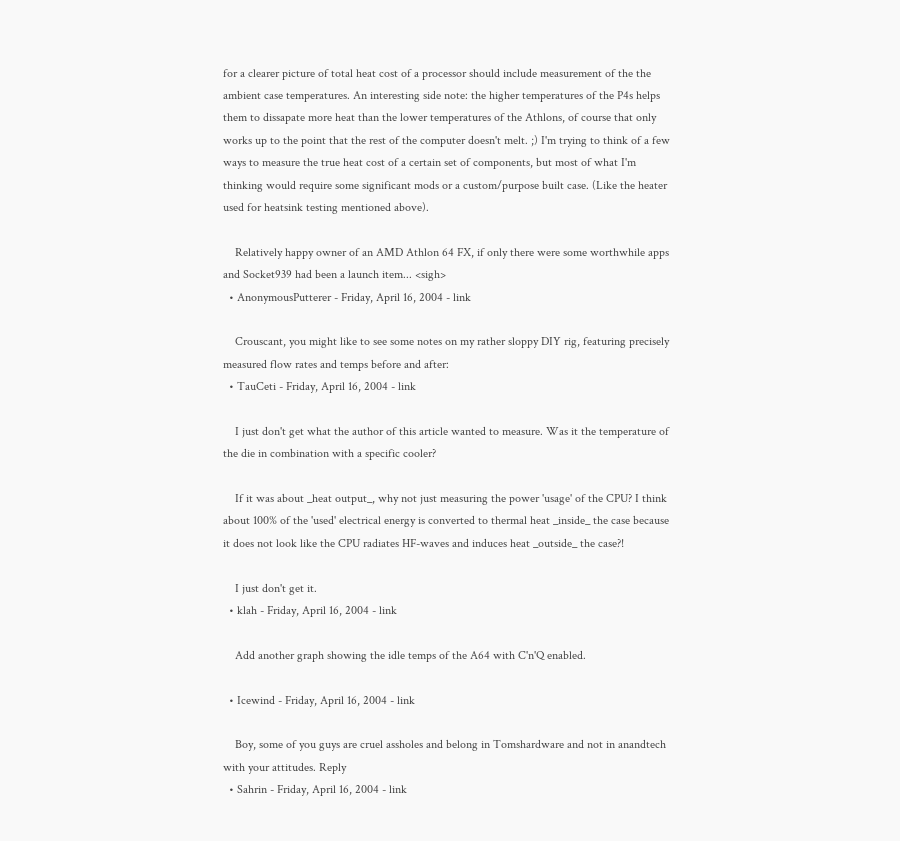for a clearer picture of total heat cost of a processor should include measurement of the the ambient case temperatures. An interesting side note: the higher temperatures of the P4s helps them to dissapate more heat than the lower temperatures of the Athlons, of course that only works up to the point that the rest of the computer doesn't melt. ;) I'm trying to think of a few ways to measure the true heat cost of a certain set of components, but most of what I'm thinking would require some significant mods or a custom/purpose built case. (Like the heater used for heatsink testing mentioned above).

    Relatively happy owner of an AMD Athlon 64 FX, if only there were some worthwhile apps and Socket939 had been a launch item... <sigh>
  • AnonymousPutterer - Friday, April 16, 2004 - link

    Crouscant, you might like to see some notes on my rather sloppy DIY rig, featuring precisely measured flow rates and temps before and after:
  • TauCeti - Friday, April 16, 2004 - link

    I just don't get what the author of this article wanted to measure. Was it the temperature of the die in combination with a specific cooler?

    If it was about _heat output_, why not just measuring the power 'usage' of the CPU? I think about 100% of the 'used' electrical energy is converted to thermal heat _inside_ the case because it does not look like the CPU radiates HF-waves and induces heat _outside_ the case?!

    I just don't get it.
  • klah - Friday, April 16, 2004 - link

    Add another graph showing the idle temps of the A64 with C'n'Q enabled.

  • Icewind - Friday, April 16, 2004 - link

    Boy, some of you guys are cruel assholes and belong in Tomshardware and not in anandtech with your attitudes. Reply
  • Sahrin - Friday, April 16, 2004 - link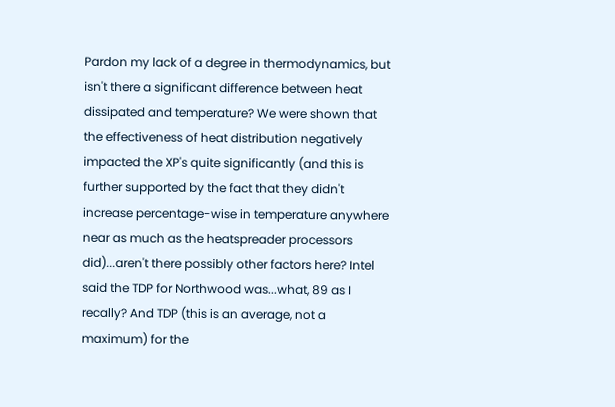Pardon my lack of a degree in thermodynamics, but isn't there a significant difference between heat dissipated and temperature? We were shown that the effectiveness of heat distribution negatively impacted the XP's quite significantly (and this is further supported by the fact that they didn't increase percentage-wise in temperature anywhere near as much as the heatspreader processors did)...aren't there possibly other factors here? Intel said the TDP for Northwood was...what, 89 as I recally? And TDP (this is an average, not a maximum) for the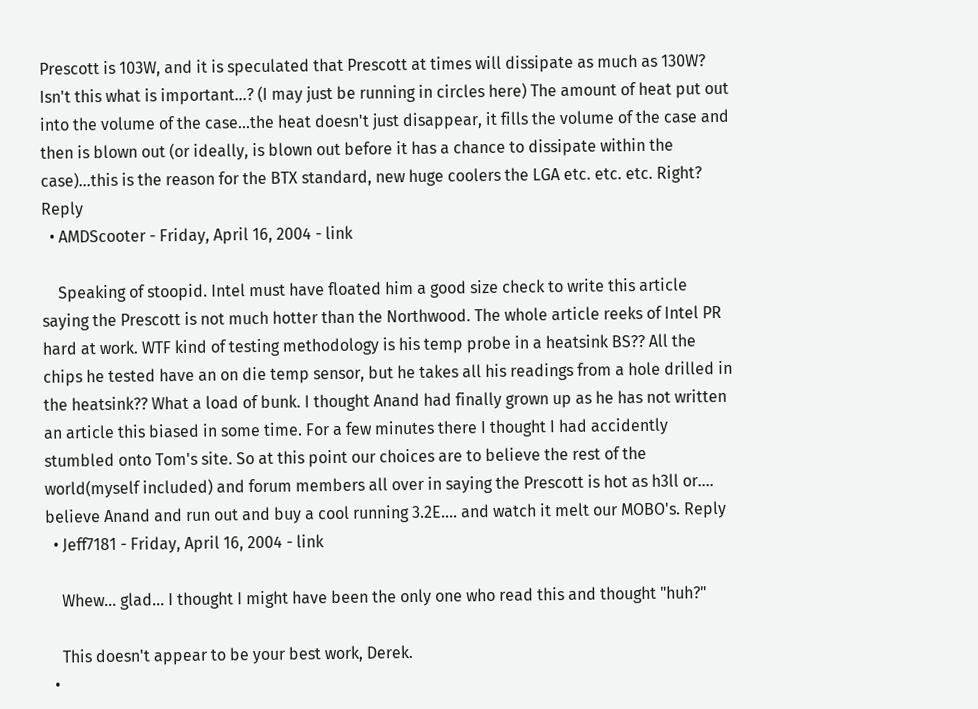Prescott is 103W, and it is speculated that Prescott at times will dissipate as much as 130W? Isn't this what is important...? (I may just be running in circles here) The amount of heat put out into the volume of the case...the heat doesn't just disappear, it fills the volume of the case and then is blown out (or ideally, is blown out before it has a chance to dissipate within the case)...this is the reason for the BTX standard, new huge coolers the LGA etc. etc. etc. Right? Reply
  • AMDScooter - Friday, April 16, 2004 - link

    Speaking of stoopid. Intel must have floated him a good size check to write this article saying the Prescott is not much hotter than the Northwood. The whole article reeks of Intel PR hard at work. WTF kind of testing methodology is his temp probe in a heatsink BS?? All the chips he tested have an on die temp sensor, but he takes all his readings from a hole drilled in the heatsink?? What a load of bunk. I thought Anand had finally grown up as he has not written an article this biased in some time. For a few minutes there I thought I had accidently stumbled onto Tom's site. So at this point our choices are to believe the rest of the world(myself included) and forum members all over in saying the Prescott is hot as h3ll or.... believe Anand and run out and buy a cool running 3.2E.... and watch it melt our MOBO's. Reply
  • Jeff7181 - Friday, April 16, 2004 - link

    Whew... glad... I thought I might have been the only one who read this and thought "huh?"

    This doesn't appear to be your best work, Derek.
  •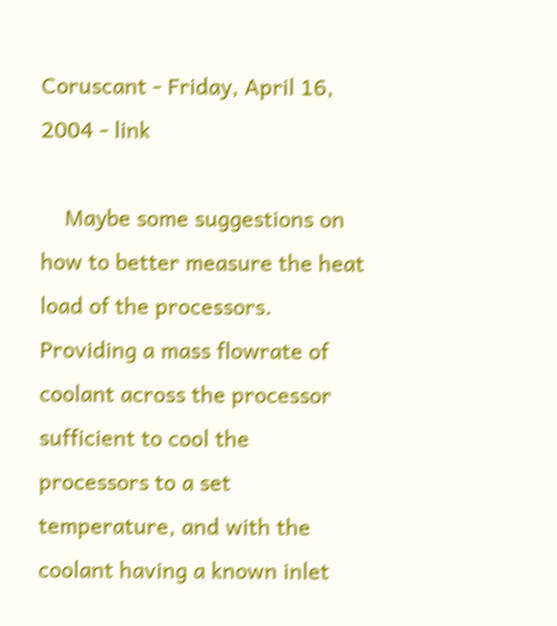Coruscant - Friday, April 16, 2004 - link

    Maybe some suggestions on how to better measure the heat load of the processors. Providing a mass flowrate of coolant across the processor sufficient to cool the processors to a set temperature, and with the coolant having a known inlet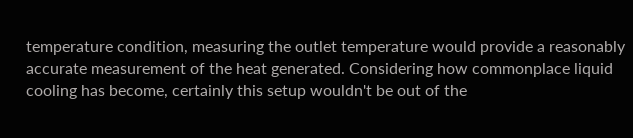temperature condition, measuring the outlet temperature would provide a reasonably accurate measurement of the heat generated. Considering how commonplace liquid cooling has become, certainly this setup wouldn't be out of the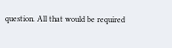question. All that would be required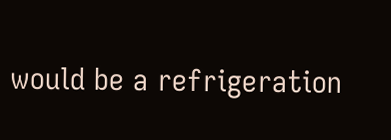would be a refrigeration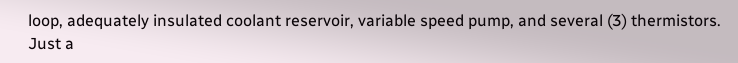loop, adequately insulated coolant reservoir, variable speed pump, and several (3) thermistors. Just a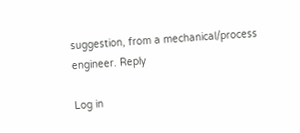suggestion, from a mechanical/process engineer. Reply

Log in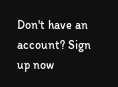Don't have an account? Sign up now